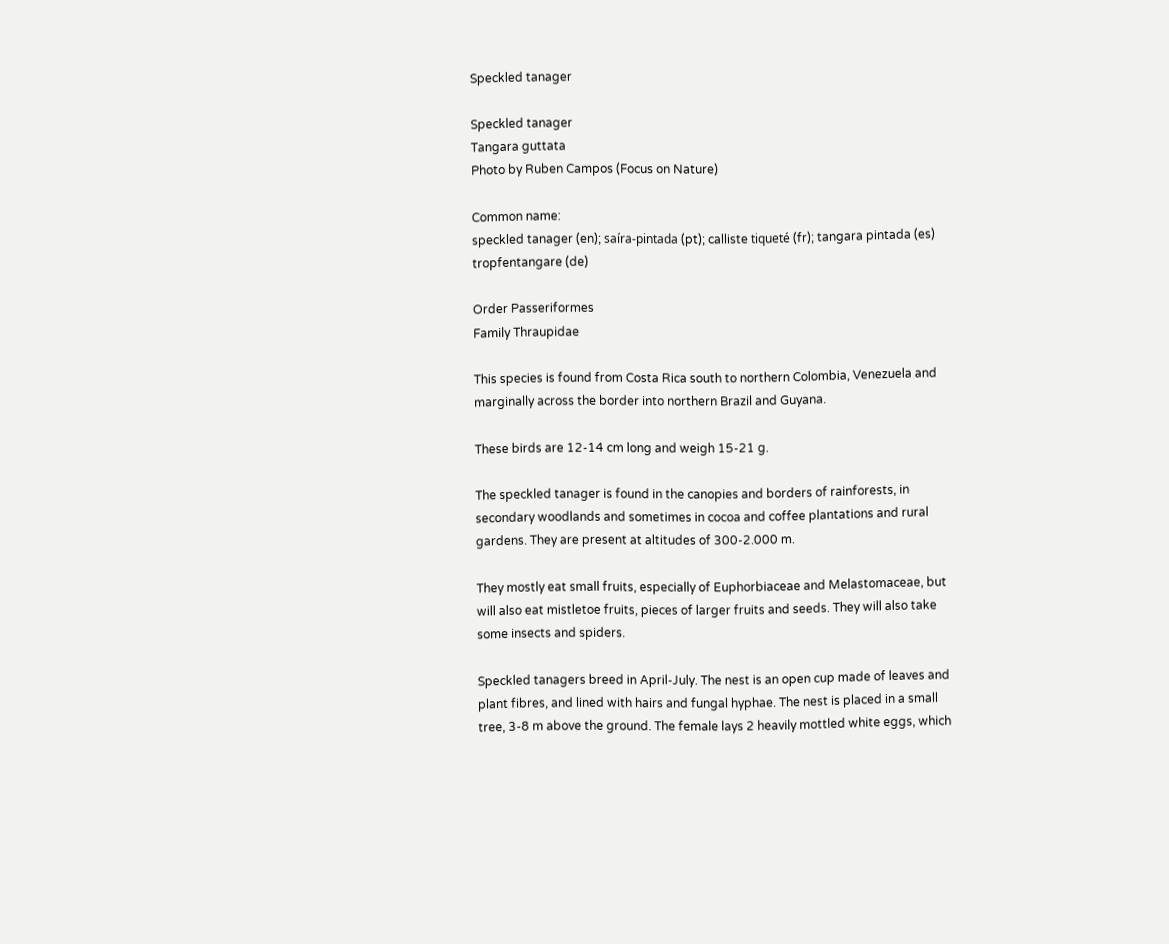Speckled tanager

Speckled tanager
Tangara guttata
Photo by Ruben Campos (Focus on Nature)

Common name:
speckled tanager (en); saíra-pintada (pt); calliste tiqueté (fr); tangara pintada (es) tropfentangare (de)

Order Passeriformes
Family Thraupidae

This species is found from Costa Rica south to northern Colombia, Venezuela and marginally across the border into northern Brazil and Guyana.

These birds are 12-14 cm long and weigh 15-21 g.

The speckled tanager is found in the canopies and borders of rainforests, in secondary woodlands and sometimes in cocoa and coffee plantations and rural gardens. They are present at altitudes of 300-2.000 m.

They mostly eat small fruits, especially of Euphorbiaceae and Melastomaceae, but will also eat mistletoe fruits, pieces of larger fruits and seeds. They will also take some insects and spiders.

Speckled tanagers breed in April-July. The nest is an open cup made of leaves and plant fibres, and lined with hairs and fungal hyphae. The nest is placed in a small tree, 3-8 m above the ground. The female lays 2 heavily mottled white eggs, which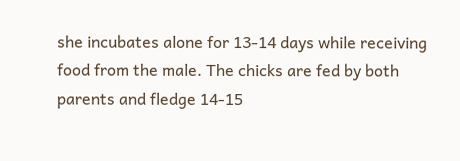she incubates alone for 13-14 days while receiving food from the male. The chicks are fed by both parents and fledge 14-15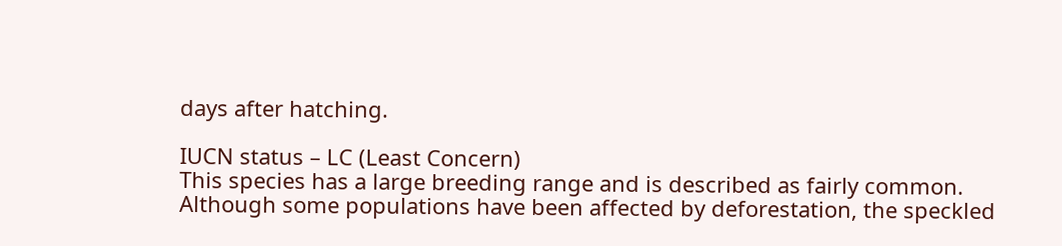days after hatching.

IUCN status – LC (Least Concern)
This species has a large breeding range and is described as fairly common. Although some populations have been affected by deforestation, the speckled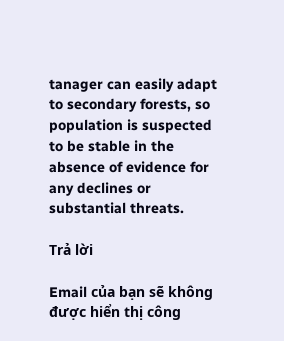tanager can easily adapt to secondary forests, so population is suspected to be stable in the absence of evidence for any declines or substantial threats.

Trả lời

Email của bạn sẽ không được hiển thị công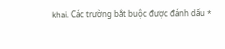khai. Các trường bắt buộc được đánh dấu *